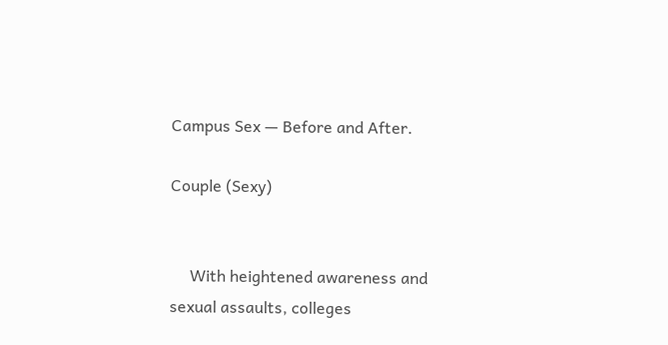Campus Sex — Before and After.

Couple (Sexy)


     With heightened awareness and sexual assaults, colleges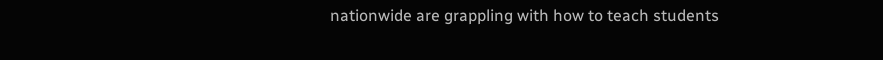nationwide are grappling with how to teach students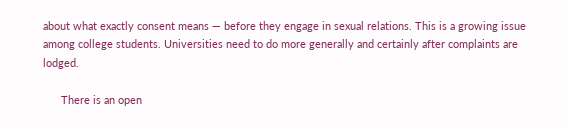about what exactly consent means — before they engage in sexual relations. This is a growing issue among college students. Universities need to do more generally and certainly after complaints are lodged.

      There is an open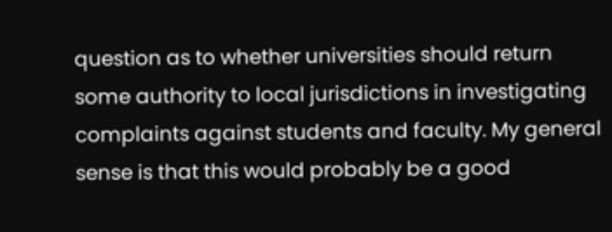question as to whether universities should return some authority to local jurisdictions in investigating complaints against students and faculty. My general sense is that this would probably be a good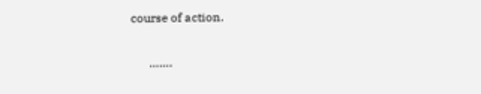course of action.

      …….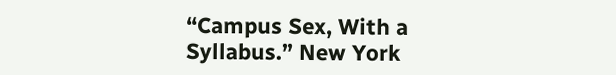“Campus Sex, With a Syllabus.” New York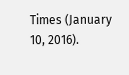Times (January 10, 2016).